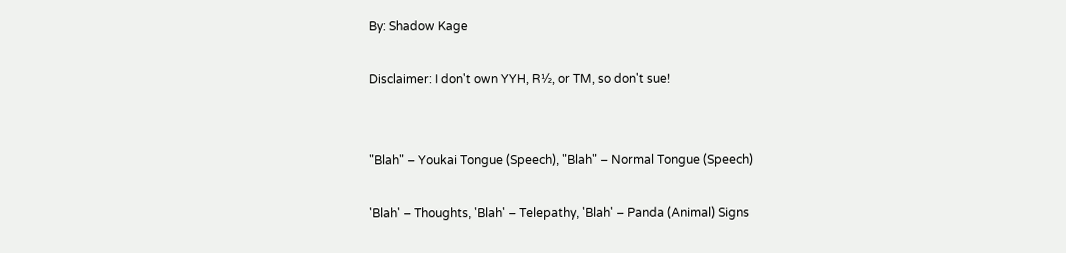By: Shadow Kage

Disclaimer: I don't own YYH, R½, or TM, so don't sue!


"Blah" – Youkai Tongue (Speech), "Blah" – Normal Tongue (Speech)

'Blah' – Thoughts, 'Blah' – Telepathy, 'Blah' – Panda (Animal) Signs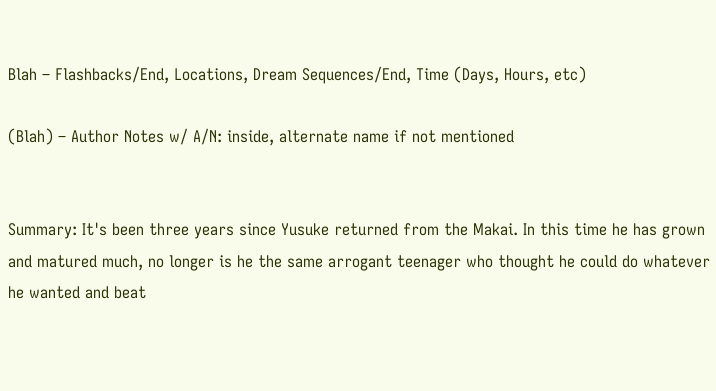Blah – Flashbacks/End, Locations, Dream Sequences/End, Time (Days, Hours, etc)

(Blah) – Author Notes w/ A/N: inside, alternate name if not mentioned


Summary: It's been three years since Yusuke returned from the Makai. In this time he has grown and matured much, no longer is he the same arrogant teenager who thought he could do whatever he wanted and beat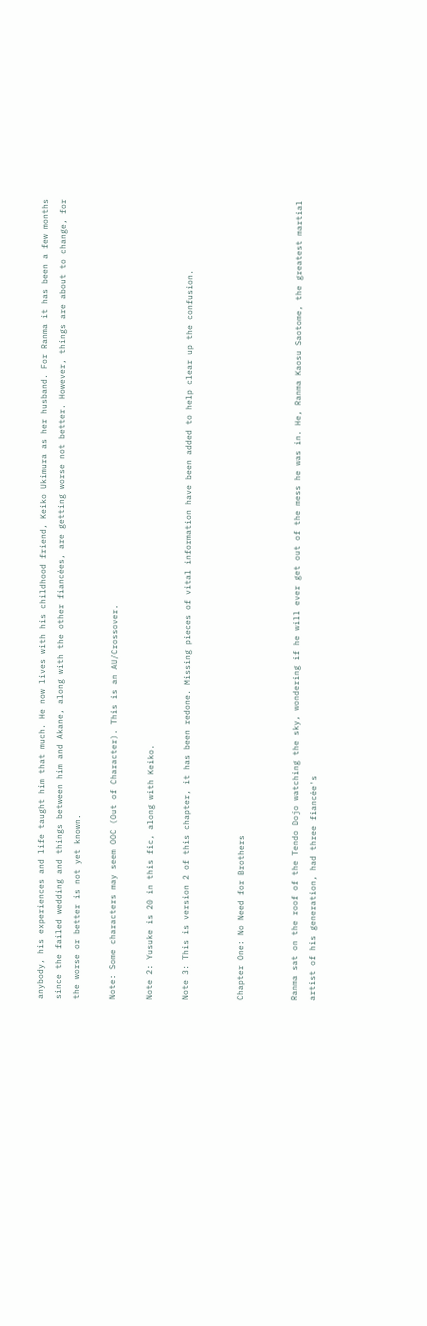anybody, his experiences and life taught him that much. He now lives with his childhood friend, Keiko Ukimura as her husband. For Ranma it has been a few months since the failed wedding and things between him and Akane, along with the other fiancées, are getting worse not better. However, things are about to change, for the worse or better is not yet known.

Note: Some characters may seem OOC (Out of Character). This is an AU/Crossover.

Note 2: Yusuke is 20 in this fic, along with Keiko.

Note 3: This is version 2 of this chapter, it has been redone. Missing pieces of vital information have been added to help clear up the confusion.


Chapter One: No Need for Brothers


Ranma sat on the roof of the Tendo Dojo watching the sky, wondering if he will ever get out of the mess he was in. He, Ranma Kaosu Saotome, the greatest martial artist of his generation, had three fiancée's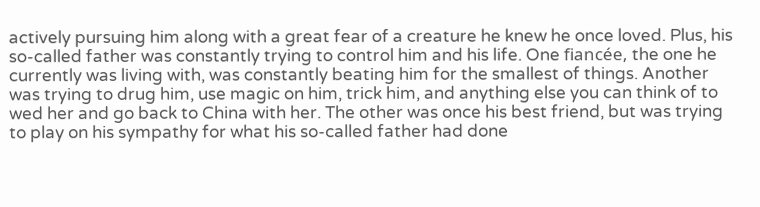actively pursuing him along with a great fear of a creature he knew he once loved. Plus, his so-called father was constantly trying to control him and his life. One fiancée, the one he currently was living with, was constantly beating him for the smallest of things. Another was trying to drug him, use magic on him, trick him, and anything else you can think of to wed her and go back to China with her. The other was once his best friend, but was trying to play on his sympathy for what his so-called father had done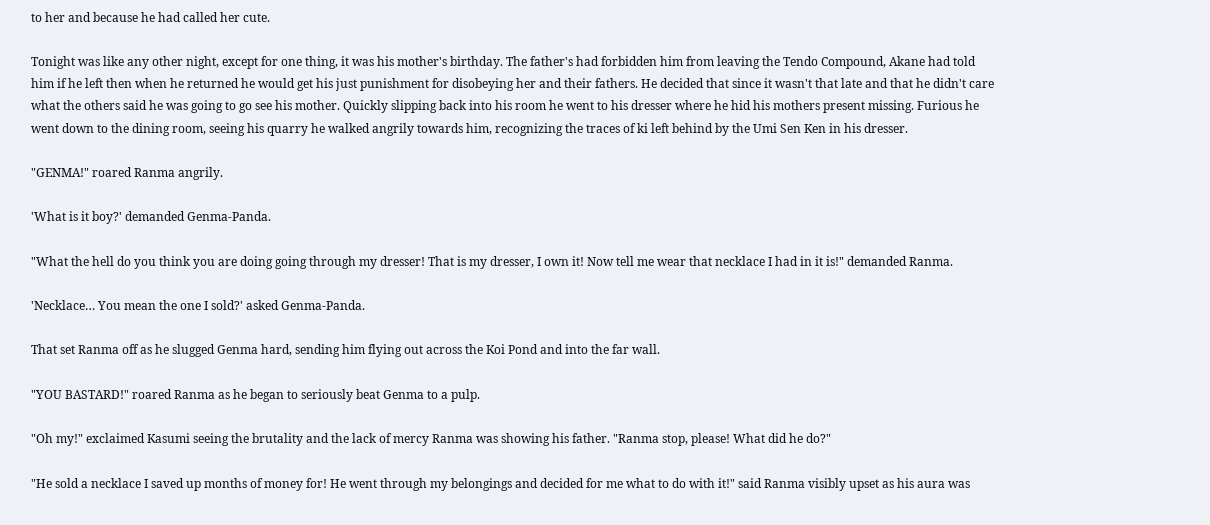to her and because he had called her cute.

Tonight was like any other night, except for one thing, it was his mother's birthday. The father's had forbidden him from leaving the Tendo Compound, Akane had told him if he left then when he returned he would get his just punishment for disobeying her and their fathers. He decided that since it wasn't that late and that he didn't care what the others said he was going to go see his mother. Quickly slipping back into his room he went to his dresser where he hid his mothers present missing. Furious he went down to the dining room, seeing his quarry he walked angrily towards him, recognizing the traces of ki left behind by the Umi Sen Ken in his dresser.

"GENMA!" roared Ranma angrily.

'What is it boy?' demanded Genma-Panda.

"What the hell do you think you are doing going through my dresser! That is my dresser, I own it! Now tell me wear that necklace I had in it is!" demanded Ranma.

'Necklace… You mean the one I sold?' asked Genma-Panda.

That set Ranma off as he slugged Genma hard, sending him flying out across the Koi Pond and into the far wall.

"YOU BASTARD!" roared Ranma as he began to seriously beat Genma to a pulp.

"Oh my!" exclaimed Kasumi seeing the brutality and the lack of mercy Ranma was showing his father. "Ranma stop, please! What did he do?"

"He sold a necklace I saved up months of money for! He went through my belongings and decided for me what to do with it!" said Ranma visibly upset as his aura was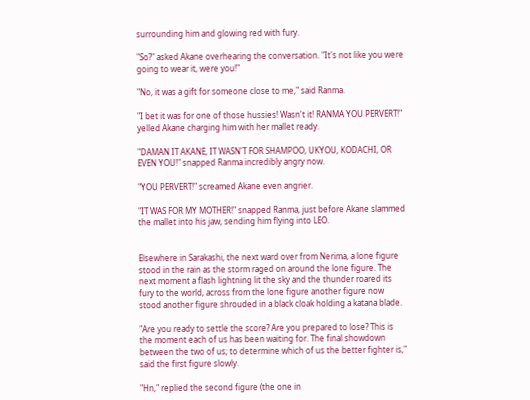surrounding him and glowing red with fury.

"So?" asked Akane overhearing the conversation. "It's not like you were going to wear it, were you!"

"No, it was a gift for someone close to me," said Ranma.

"I bet it was for one of those hussies! Wasn't it! RANMA YOU PERVERT!" yelled Akane charging him with her mallet ready.

"DAMAN IT AKANE, IT WASN'T FOR SHAMPOO, UKYOU, KODACHI, OR EVEN YOU!" snapped Ranma incredibly angry now.

"YOU PERVERT!" screamed Akane even angrier.

"IT WAS FOR MY MOTHER!" snapped Ranma, just before Akane slammed the mallet into his jaw, sending him flying into LEO.


Elsewhere in Sarakashi, the next ward over from Nerima, a lone figure stood in the rain as the storm raged on around the lone figure. The next moment a flash lightning lit the sky and the thunder roared its fury to the world, across from the lone figure another figure now stood another figure shrouded in a black cloak holding a katana blade.

"Are you ready to settle the score? Are you prepared to lose? This is the moment each of us has been waiting for. The final showdown between the two of us; to determine which of us the better fighter is," said the first figure slowly.

"Hn," replied the second figure (the one in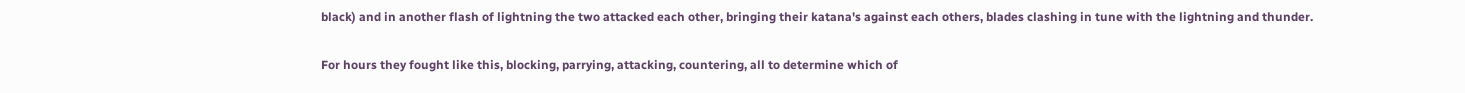black) and in another flash of lightning the two attacked each other, bringing their katana's against each others, blades clashing in tune with the lightning and thunder.

For hours they fought like this, blocking, parrying, attacking, countering, all to determine which of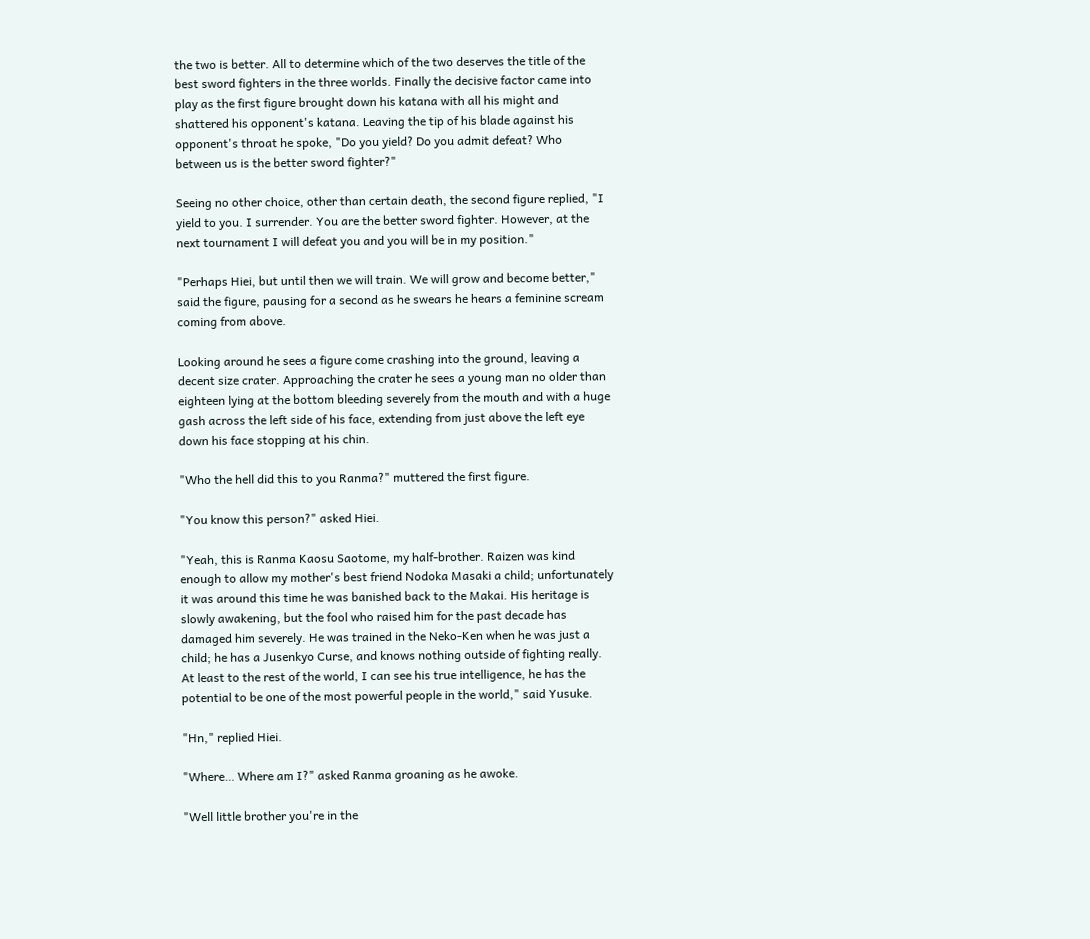the two is better. All to determine which of the two deserves the title of the best sword fighters in the three worlds. Finally the decisive factor came into play as the first figure brought down his katana with all his might and shattered his opponent's katana. Leaving the tip of his blade against his opponent's throat he spoke, "Do you yield? Do you admit defeat? Who between us is the better sword fighter?"

Seeing no other choice, other than certain death, the second figure replied, "I yield to you. I surrender. You are the better sword fighter. However, at the next tournament I will defeat you and you will be in my position."

"Perhaps Hiei, but until then we will train. We will grow and become better," said the figure, pausing for a second as he swears he hears a feminine scream coming from above.

Looking around he sees a figure come crashing into the ground, leaving a decent size crater. Approaching the crater he sees a young man no older than eighteen lying at the bottom bleeding severely from the mouth and with a huge gash across the left side of his face, extending from just above the left eye down his face stopping at his chin.

"Who the hell did this to you Ranma?" muttered the first figure.

"You know this person?" asked Hiei.

"Yeah, this is Ranma Kaosu Saotome, my half-brother. Raizen was kind enough to allow my mother's best friend Nodoka Masaki a child; unfortunately it was around this time he was banished back to the Makai. His heritage is slowly awakening, but the fool who raised him for the past decade has damaged him severely. He was trained in the Neko-Ken when he was just a child; he has a Jusenkyo Curse, and knows nothing outside of fighting really. At least to the rest of the world, I can see his true intelligence, he has the potential to be one of the most powerful people in the world," said Yusuke.

"Hn," replied Hiei.

"Where… Where am I?" asked Ranma groaning as he awoke.

"Well little brother you're in the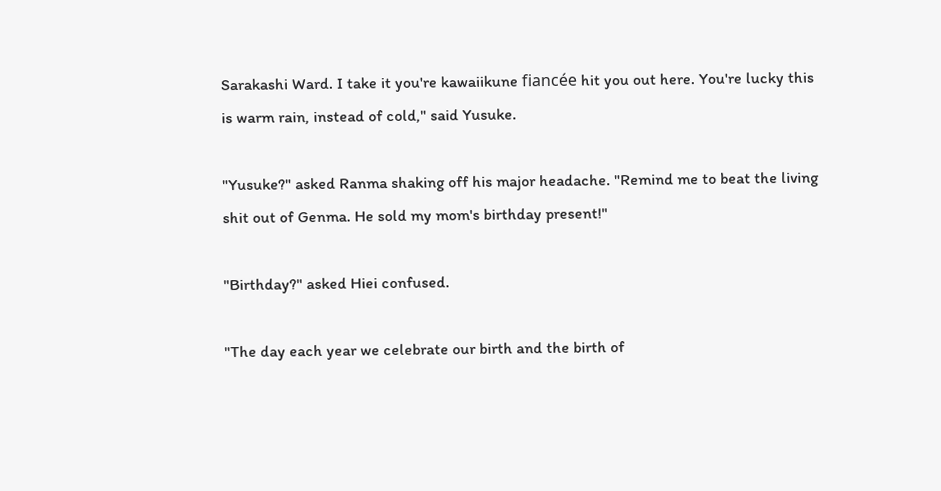Sarakashi Ward. I take it you're kawaiikune fiancée hit you out here. You're lucky this is warm rain, instead of cold," said Yusuke.

"Yusuke?" asked Ranma shaking off his major headache. "Remind me to beat the living shit out of Genma. He sold my mom's birthday present!"

"Birthday?" asked Hiei confused.

"The day each year we celebrate our birth and the birth of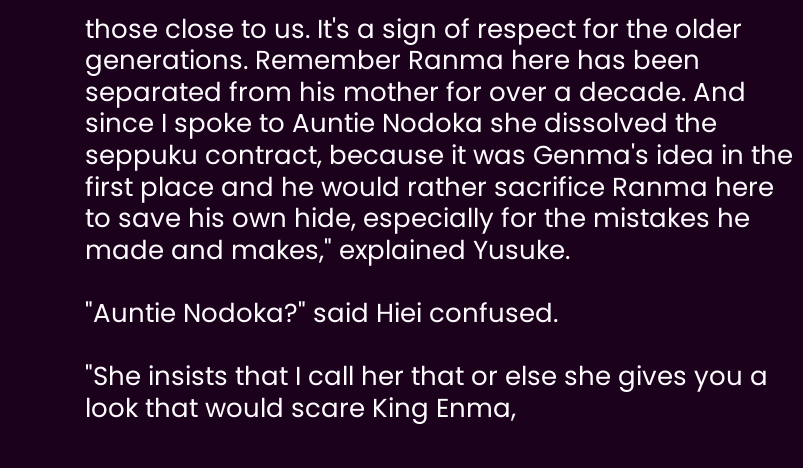those close to us. It's a sign of respect for the older generations. Remember Ranma here has been separated from his mother for over a decade. And since I spoke to Auntie Nodoka she dissolved the seppuku contract, because it was Genma's idea in the first place and he would rather sacrifice Ranma here to save his own hide, especially for the mistakes he made and makes," explained Yusuke.

"Auntie Nodoka?" said Hiei confused.

"She insists that I call her that or else she gives you a look that would scare King Enma,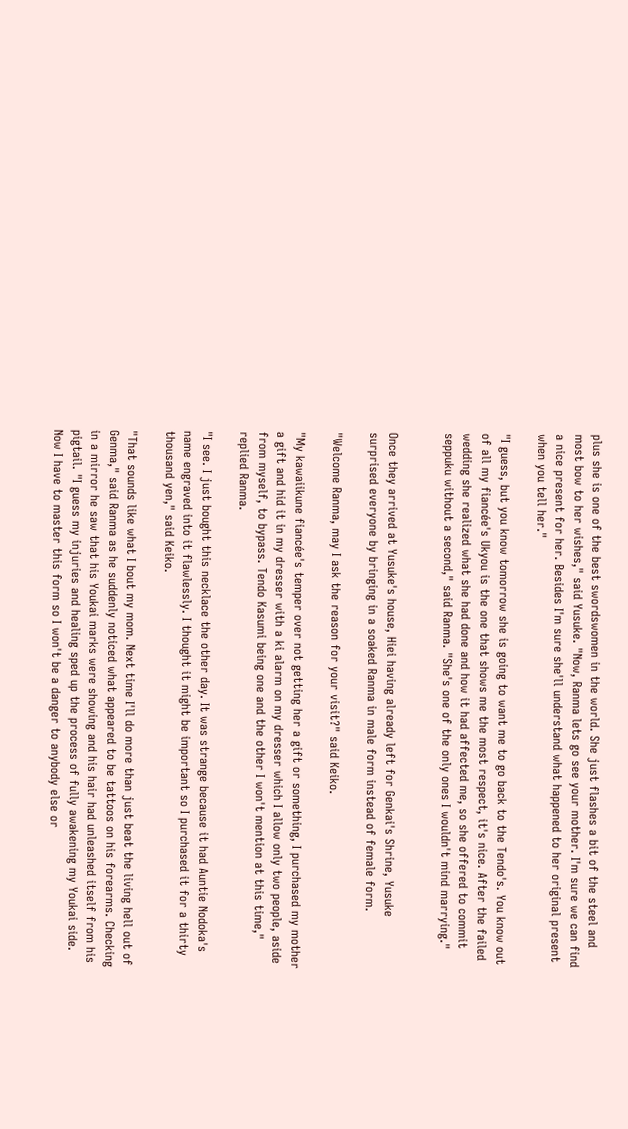plus she is one of the best swordswomen in the world. She just flashes a bit of the steel and most bow to her wishes," said Yusuke. "Now, Ranma lets go see your mother. I'm sure we can find a nice present for her. Besides I'm sure she'll understand what happened to her original present when you tell her."

"I guess, but you know tomorrow she is going to want me to go back to the Tendo's. You know out of all my fiancée's Ukyou is the one that shows me the most respect, it's nice. After the failed wedding she realized what she had done and how it had affected me, so she offered to commit seppuku without a second," said Ranma. "She's one of the only ones I wouldn't mind marrying."


Once they arrived at Yusuke's house, Hiei having already left for Genkai's Shrine, Yusuke surprised everyone by bringing in a soaked Ranma in male form instead of female form.

"Welcome Ranma, may I ask the reason for your visit?" said Keiko.

"My kawaiikune fiancée's temper over not getting her a gift or something, I purchased my mother a gift and hid it in my dresser with a ki alarm on my dresser which I allow only two people, aside from myself, to bypass. Tendo Kasumi being one and the other I won't mention at this time," replied Ranma.

"I see. I just bought this necklace the other day. It was strange because it had Auntie Nodoka's name engraved into it flawlessly. I thought it might be important so I purchased it for a thirty thousand yen," said Keiko.

"That sounds like what I bout my mom. Next time I'll do more than just beat the living hell out of Genma," said Ranma as he suddenly noticed what appeared to be tattoos on his forearms. Checking in a mirror he saw that his Youkai marks were showing and his hair had unleashed itself from his pigtail. "I guess my injuries and healing sped up the process of fully awakening my Youkai side. Now I have to master this form so I won't be a danger to anybody else or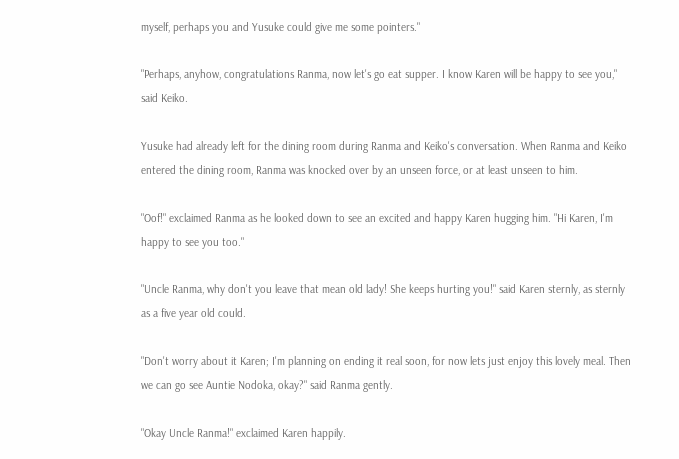myself, perhaps you and Yusuke could give me some pointers."

"Perhaps, anyhow, congratulations Ranma, now let's go eat supper. I know Karen will be happy to see you," said Keiko.

Yusuke had already left for the dining room during Ranma and Keiko's conversation. When Ranma and Keiko entered the dining room, Ranma was knocked over by an unseen force, or at least unseen to him.

"Oof!" exclaimed Ranma as he looked down to see an excited and happy Karen hugging him. "Hi Karen, I'm happy to see you too."

"Uncle Ranma, why don't you leave that mean old lady! She keeps hurting you!" said Karen sternly, as sternly as a five year old could.

"Don't worry about it Karen; I'm planning on ending it real soon, for now lets just enjoy this lovely meal. Then we can go see Auntie Nodoka, okay?" said Ranma gently.

"Okay Uncle Ranma!" exclaimed Karen happily.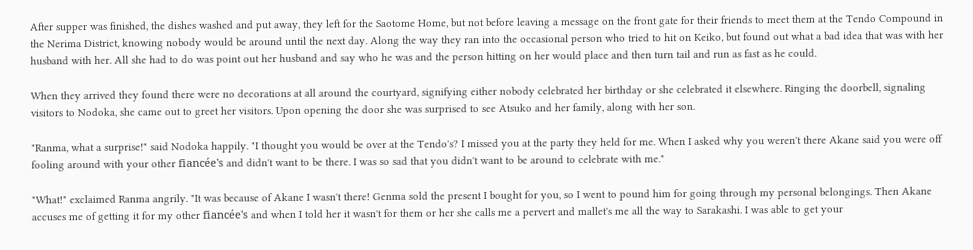After supper was finished, the dishes washed and put away, they left for the Saotome Home, but not before leaving a message on the front gate for their friends to meet them at the Tendo Compound in the Nerima District, knowing nobody would be around until the next day. Along the way they ran into the occasional person who tried to hit on Keiko, but found out what a bad idea that was with her husband with her. All she had to do was point out her husband and say who he was and the person hitting on her would place and then turn tail and run as fast as he could.

When they arrived they found there were no decorations at all around the courtyard, signifying either nobody celebrated her birthday or she celebrated it elsewhere. Ringing the doorbell, signaling visitors to Nodoka, she came out to greet her visitors. Upon opening the door she was surprised to see Atsuko and her family, along with her son.

"Ranma, what a surprise!" said Nodoka happily. "I thought you would be over at the Tendo's? I missed you at the party they held for me. When I asked why you weren't there Akane said you were off fooling around with your other fiancée's and didn't want to be there. I was so sad that you didn't want to be around to celebrate with me."

"What!" exclaimed Ranma angrily. "It was because of Akane I wasn't there! Genma sold the present I bought for you, so I went to pound him for going through my personal belongings. Then Akane accuses me of getting it for my other fiancée's and when I told her it wasn't for them or her she calls me a pervert and mallet's me all the way to Sarakashi. I was able to get your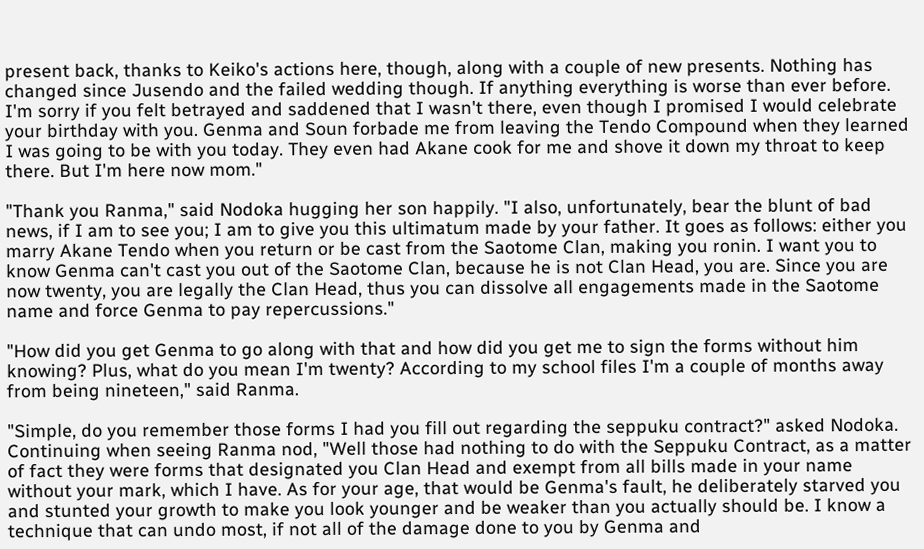present back, thanks to Keiko's actions here, though, along with a couple of new presents. Nothing has changed since Jusendo and the failed wedding though. If anything everything is worse than ever before. I'm sorry if you felt betrayed and saddened that I wasn't there, even though I promised I would celebrate your birthday with you. Genma and Soun forbade me from leaving the Tendo Compound when they learned I was going to be with you today. They even had Akane cook for me and shove it down my throat to keep there. But I'm here now mom."

"Thank you Ranma," said Nodoka hugging her son happily. "I also, unfortunately, bear the blunt of bad news, if I am to see you; I am to give you this ultimatum made by your father. It goes as follows: either you marry Akane Tendo when you return or be cast from the Saotome Clan, making you ronin. I want you to know Genma can't cast you out of the Saotome Clan, because he is not Clan Head, you are. Since you are now twenty, you are legally the Clan Head, thus you can dissolve all engagements made in the Saotome name and force Genma to pay repercussions."

"How did you get Genma to go along with that and how did you get me to sign the forms without him knowing? Plus, what do you mean I'm twenty? According to my school files I'm a couple of months away from being nineteen," said Ranma.

"Simple, do you remember those forms I had you fill out regarding the seppuku contract?" asked Nodoka. Continuing when seeing Ranma nod, "Well those had nothing to do with the Seppuku Contract, as a matter of fact they were forms that designated you Clan Head and exempt from all bills made in your name without your mark, which I have. As for your age, that would be Genma's fault, he deliberately starved you and stunted your growth to make you look younger and be weaker than you actually should be. I know a technique that can undo most, if not all of the damage done to you by Genma and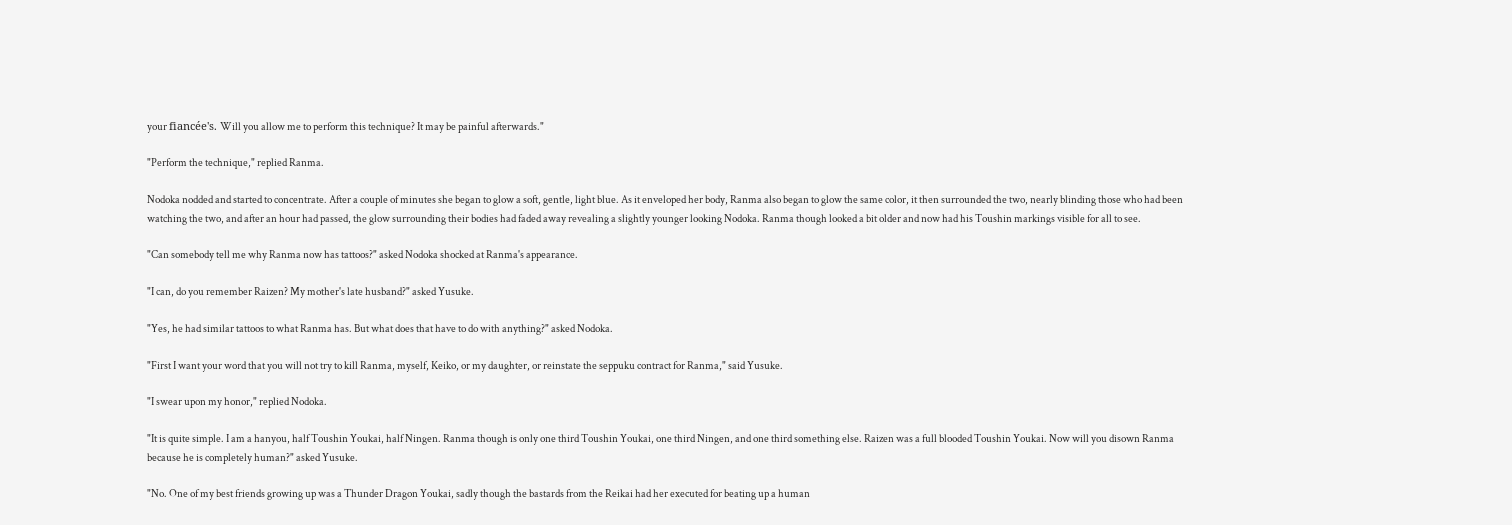your fiancée's. Will you allow me to perform this technique? It may be painful afterwards."

"Perform the technique," replied Ranma.

Nodoka nodded and started to concentrate. After a couple of minutes she began to glow a soft, gentle, light blue. As it enveloped her body, Ranma also began to glow the same color, it then surrounded the two, nearly blinding those who had been watching the two, and after an hour had passed, the glow surrounding their bodies had faded away revealing a slightly younger looking Nodoka. Ranma though looked a bit older and now had his Toushin markings visible for all to see.

"Can somebody tell me why Ranma now has tattoos?" asked Nodoka shocked at Ranma's appearance.

"I can, do you remember Raizen? My mother's late husband?" asked Yusuke.

"Yes, he had similar tattoos to what Ranma has. But what does that have to do with anything?" asked Nodoka.

"First I want your word that you will not try to kill Ranma, myself, Keiko, or my daughter, or reinstate the seppuku contract for Ranma," said Yusuke.

"I swear upon my honor," replied Nodoka.

"It is quite simple. I am a hanyou, half Toushin Youkai, half Ningen. Ranma though is only one third Toushin Youkai, one third Ningen, and one third something else. Raizen was a full blooded Toushin Youkai. Now will you disown Ranma because he is completely human?" asked Yusuke.

"No. One of my best friends growing up was a Thunder Dragon Youkai, sadly though the bastards from the Reikai had her executed for beating up a human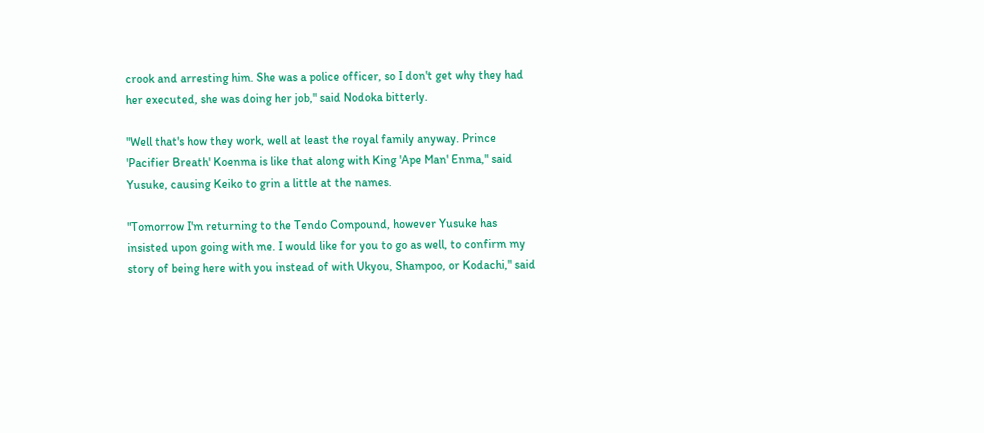crook and arresting him. She was a police officer, so I don't get why they had her executed, she was doing her job," said Nodoka bitterly.

"Well that's how they work, well at least the royal family anyway. Prince 'Pacifier Breath' Koenma is like that along with King 'Ape Man' Enma," said Yusuke, causing Keiko to grin a little at the names.

"Tomorrow I'm returning to the Tendo Compound, however Yusuke has insisted upon going with me. I would like for you to go as well, to confirm my story of being here with you instead of with Ukyou, Shampoo, or Kodachi," said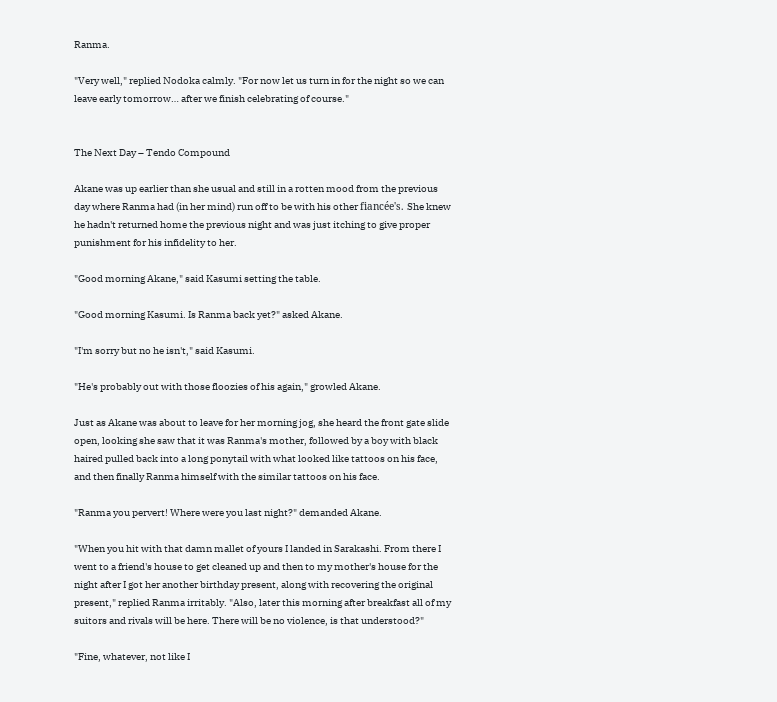Ranma.

"Very well," replied Nodoka calmly. "For now let us turn in for the night so we can leave early tomorrow… after we finish celebrating of course."


The Next Day – Tendo Compound

Akane was up earlier than she usual and still in a rotten mood from the previous day where Ranma had (in her mind) run off to be with his other fiancée's. She knew he hadn't returned home the previous night and was just itching to give proper punishment for his infidelity to her.

"Good morning Akane," said Kasumi setting the table.

"Good morning Kasumi. Is Ranma back yet?" asked Akane.

"I'm sorry but no he isn't," said Kasumi.

"He's probably out with those floozies of his again," growled Akane.

Just as Akane was about to leave for her morning jog, she heard the front gate slide open, looking she saw that it was Ranma's mother, followed by a boy with black haired pulled back into a long ponytail with what looked like tattoos on his face, and then finally Ranma himself with the similar tattoos on his face.

"Ranma you pervert! Where were you last night?" demanded Akane.

"When you hit with that damn mallet of yours I landed in Sarakashi. From there I went to a friend's house to get cleaned up and then to my mother's house for the night after I got her another birthday present, along with recovering the original present," replied Ranma irritably. "Also, later this morning after breakfast all of my suitors and rivals will be here. There will be no violence, is that understood?"

"Fine, whatever, not like I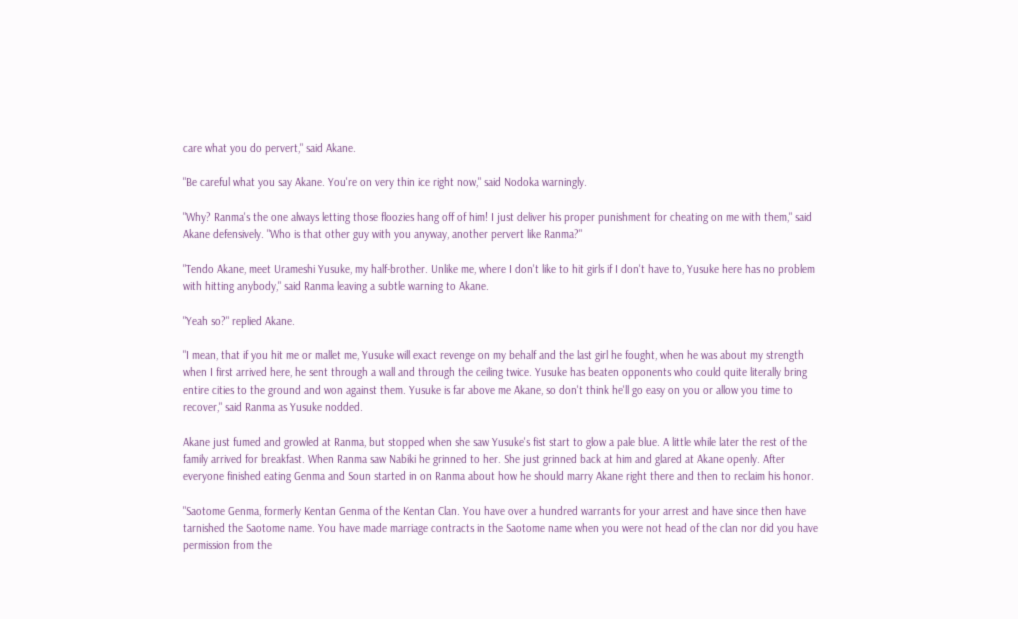care what you do pervert," said Akane.

"Be careful what you say Akane. You're on very thin ice right now," said Nodoka warningly.

"Why? Ranma's the one always letting those floozies hang off of him! I just deliver his proper punishment for cheating on me with them," said Akane defensively. "Who is that other guy with you anyway, another pervert like Ranma?"

"Tendo Akane, meet Urameshi Yusuke, my half-brother. Unlike me, where I don't like to hit girls if I don't have to, Yusuke here has no problem with hitting anybody," said Ranma leaving a subtle warning to Akane.

"Yeah so?" replied Akane.

"I mean, that if you hit me or mallet me, Yusuke will exact revenge on my behalf and the last girl he fought, when he was about my strength when I first arrived here, he sent through a wall and through the ceiling twice. Yusuke has beaten opponents who could quite literally bring entire cities to the ground and won against them. Yusuke is far above me Akane, so don't think he'll go easy on you or allow you time to recover," said Ranma as Yusuke nodded.

Akane just fumed and growled at Ranma, but stopped when she saw Yusuke's fist start to glow a pale blue. A little while later the rest of the family arrived for breakfast. When Ranma saw Nabiki he grinned to her. She just grinned back at him and glared at Akane openly. After everyone finished eating Genma and Soun started in on Ranma about how he should marry Akane right there and then to reclaim his honor.

"Saotome Genma, formerly Kentan Genma of the Kentan Clan. You have over a hundred warrants for your arrest and have since then have tarnished the Saotome name. You have made marriage contracts in the Saotome name when you were not head of the clan nor did you have permission from the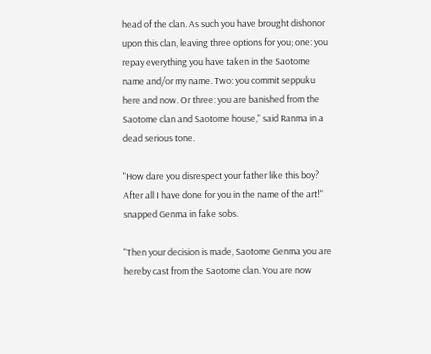head of the clan. As such you have brought dishonor upon this clan, leaving three options for you; one: you repay everything you have taken in the Saotome name and/or my name. Two: you commit seppuku here and now. Or three: you are banished from the Saotome clan and Saotome house," said Ranma in a dead serious tone.

"How dare you disrespect your father like this boy? After all I have done for you in the name of the art!" snapped Genma in fake sobs.

"Then your decision is made, Saotome Genma you are hereby cast from the Saotome clan. You are now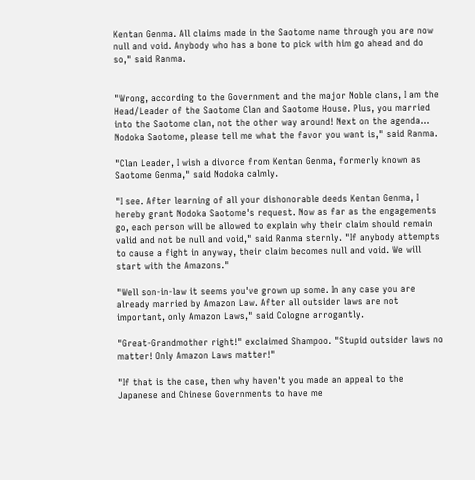Kentan Genma. All claims made in the Saotome name through you are now null and void. Anybody who has a bone to pick with him go ahead and do so," said Ranma.


"Wrong, according to the Government and the major Noble clans, I am the Head/Leader of the Saotome Clan and Saotome House. Plus, you married into the Saotome clan, not the other way around! Next on the agenda… Nodoka Saotome, please tell me what the favor you want is," said Ranma.

"Clan Leader, I wish a divorce from Kentan Genma, formerly known as Saotome Genma," said Nodoka calmly.

"I see. After learning of all your dishonorable deeds Kentan Genma, I hereby grant Nodoka Saotome's request. Now as far as the engagements go, each person will be allowed to explain why their claim should remain valid and not be null and void," said Ranma sternly. "If anybody attempts to cause a fight in anyway, their claim becomes null and void. We will start with the Amazons."

"Well son-in-law it seems you've grown up some. In any case you are already married by Amazon Law. After all outsider laws are not important, only Amazon Laws," said Cologne arrogantly.

"Great-Grandmother right!" exclaimed Shampoo. "Stupid outsider laws no matter! Only Amazon Laws matter!"

"If that is the case, then why haven't you made an appeal to the Japanese and Chinese Governments to have me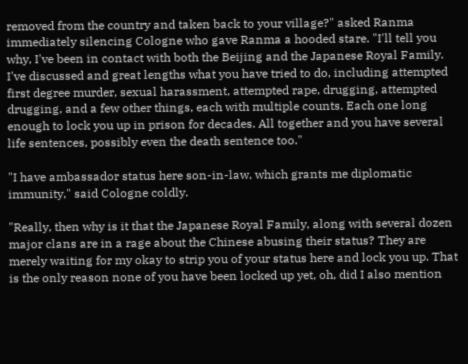removed from the country and taken back to your village?" asked Ranma immediately silencing Cologne who gave Ranma a hooded stare. "I'll tell you why, I've been in contact with both the Beijing and the Japanese Royal Family. I've discussed and great lengths what you have tried to do, including attempted first degree murder, sexual harassment, attempted rape, drugging, attempted drugging, and a few other things, each with multiple counts. Each one long enough to lock you up in prison for decades. All together and you have several life sentences, possibly even the death sentence too."

"I have ambassador status here son-in-law, which grants me diplomatic immunity," said Cologne coldly.

"Really, then why is it that the Japanese Royal Family, along with several dozen major clans are in a rage about the Chinese abusing their status? They are merely waiting for my okay to strip you of your status here and lock you up. That is the only reason none of you have been locked up yet, oh, did I also mention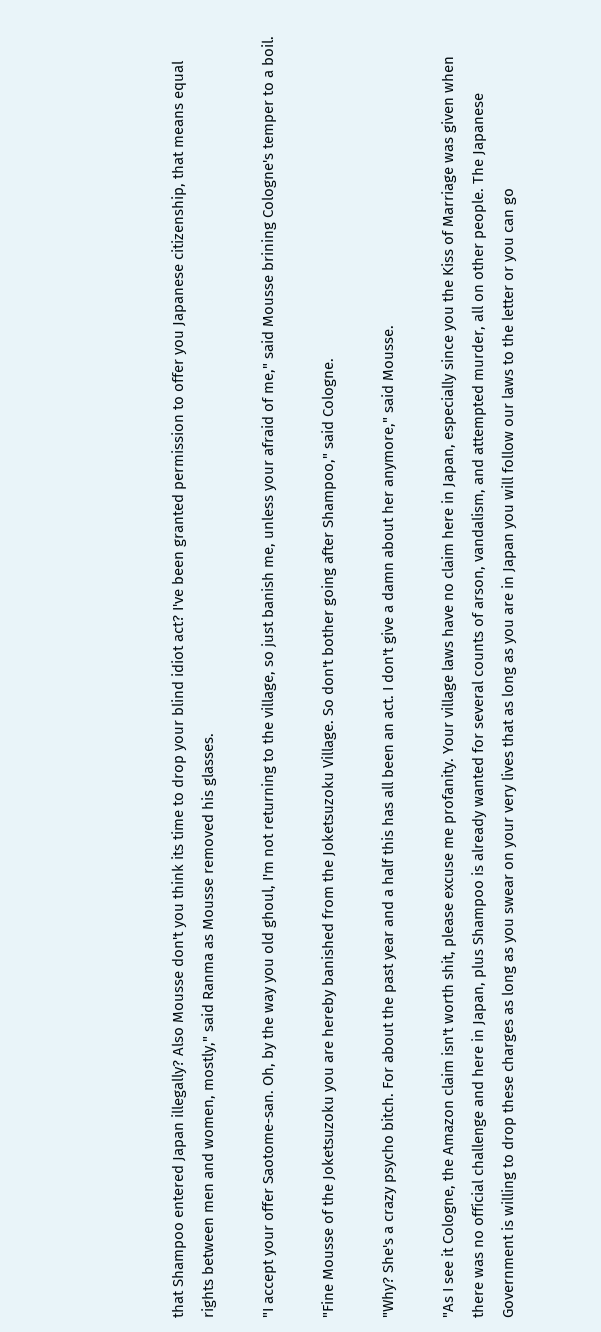that Shampoo entered Japan illegally? Also Mousse don't you think its time to drop your blind idiot act? I've been granted permission to offer you Japanese citizenship, that means equal rights between men and women, mostly," said Ranma as Mousse removed his glasses.

"I accept your offer Saotome-san. Oh, by the way you old ghoul, I'm not returning to the village, so just banish me, unless your afraid of me," said Mousse brining Cologne's temper to a boil.

"Fine Mousse of the Joketsuzoku you are hereby banished from the Joketsuzoku Village. So don't bother going after Shampoo," said Cologne.

"Why? She's a crazy psycho bitch. For about the past year and a half this has all been an act. I don't give a damn about her anymore," said Mousse.

"As I see it Cologne, the Amazon claim isn't worth shit, please excuse me profanity. Your village laws have no claim here in Japan, especially since you the Kiss of Marriage was given when there was no official challenge and here in Japan, plus Shampoo is already wanted for several counts of arson, vandalism, and attempted murder, all on other people. The Japanese Government is willing to drop these charges as long as you swear on your very lives that as long as you are in Japan you will follow our laws to the letter or you can go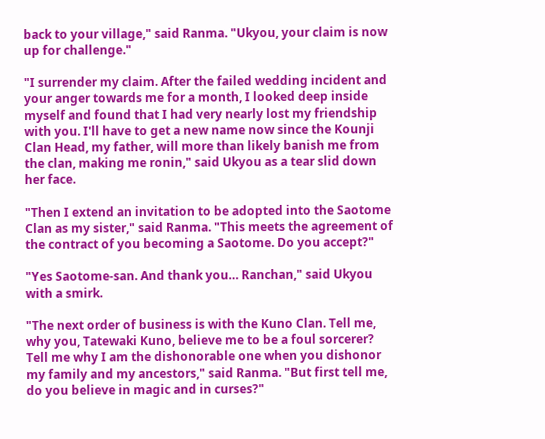back to your village," said Ranma. "Ukyou, your claim is now up for challenge."

"I surrender my claim. After the failed wedding incident and your anger towards me for a month, I looked deep inside myself and found that I had very nearly lost my friendship with you. I'll have to get a new name now since the Kounji Clan Head, my father, will more than likely banish me from the clan, making me ronin," said Ukyou as a tear slid down her face.

"Then I extend an invitation to be adopted into the Saotome Clan as my sister," said Ranma. "This meets the agreement of the contract of you becoming a Saotome. Do you accept?"

"Yes Saotome-san. And thank you… Ranchan," said Ukyou with a smirk.

"The next order of business is with the Kuno Clan. Tell me, why you, Tatewaki Kuno, believe me to be a foul sorcerer? Tell me why I am the dishonorable one when you dishonor my family and my ancestors," said Ranma. "But first tell me, do you believe in magic and in curses?"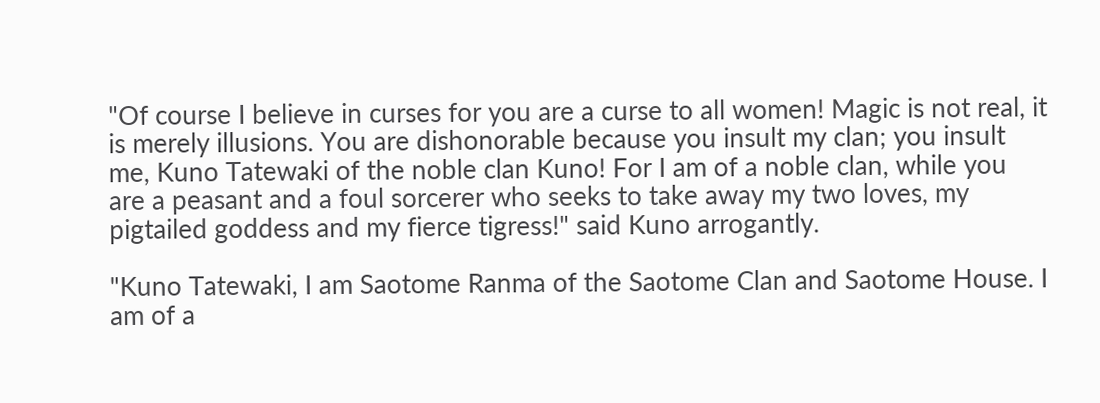"Of course I believe in curses for you are a curse to all women! Magic is not real, it is merely illusions. You are dishonorable because you insult my clan; you insult me, Kuno Tatewaki of the noble clan Kuno! For I am of a noble clan, while you are a peasant and a foul sorcerer who seeks to take away my two loves, my pigtailed goddess and my fierce tigress!" said Kuno arrogantly.

"Kuno Tatewaki, I am Saotome Ranma of the Saotome Clan and Saotome House. I am of a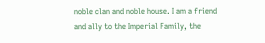noble clan and noble house. I am a friend and ally to the Imperial Family, the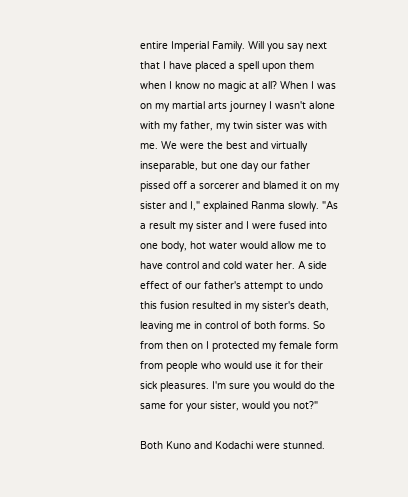entire Imperial Family. Will you say next that I have placed a spell upon them when I know no magic at all? When I was on my martial arts journey I wasn't alone with my father, my twin sister was with me. We were the best and virtually inseparable, but one day our father pissed off a sorcerer and blamed it on my sister and I," explained Ranma slowly. "As a result my sister and I were fused into one body, hot water would allow me to have control and cold water her. A side effect of our father's attempt to undo this fusion resulted in my sister's death, leaving me in control of both forms. So from then on I protected my female form from people who would use it for their sick pleasures. I'm sure you would do the same for your sister, would you not?"

Both Kuno and Kodachi were stunned.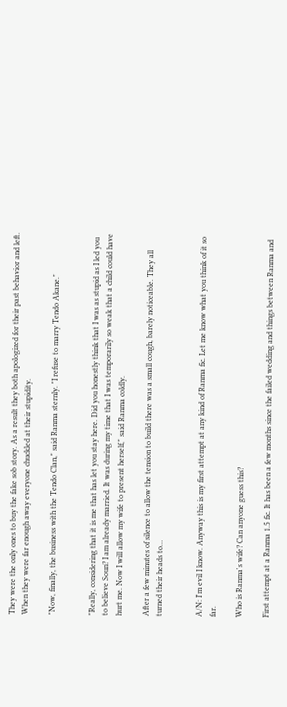They were the only ones to buy the fake sob story. As a result they both apologized for their past behavior and left. When they were far enough away everyone chuckled at their stupidity.

"Now, finally, the business with the Tendo Clan," said Ranma sternly. "I refuse to marry Tendo Akane."


"Really, considering that it is me that has let you stay here. Did you honestly think that I was as stupid as I led you to believe Soun? I am already married. It was during my time that I was temporarily so weak that a child could have hurt me. Now I will allow my wife to present herself," said Ranma coldly.

After a few minutes of silence to allow the tension to build there was a small cough, barely noticeable. They all turned their heads to…


A/N: I'm evil I know. Anyway this is my first attempt at any kind of Ranma fic. Let me know what you think of it so far.

Who is Ranma's wife? Can anyone guess this?

First attempt at a Ranma 1.5 fic. It has been a few months since the failed wedding and things between Ranma and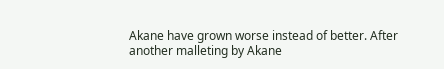Akane have grown worse instead of better. After another malleting by Akane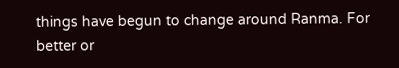things have begun to change around Ranma. For better or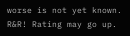worse is not yet known. R&R! Rating may go up.